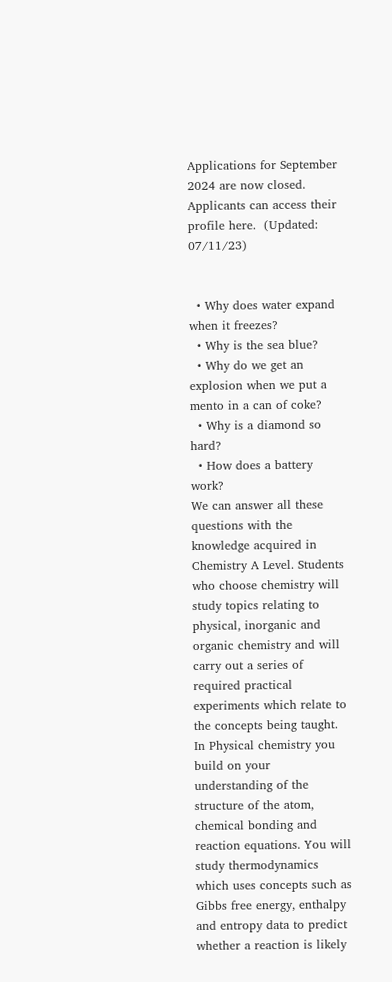Applications for September 2024 are now closed. Applicants can access their profile here.  (Updated: 07/11/23)


  • Why does water expand when it freezes?
  • Why is the sea blue?
  • Why do we get an explosion when we put a mento in a can of coke?
  • Why is a diamond so hard?
  • How does a battery work?
We can answer all these questions with the knowledge acquired in Chemistry A Level. Students who choose chemistry will study topics relating to physical, inorganic and organic chemistry and will carry out a series of required practical experiments which relate to the concepts being taught.
In Physical chemistry you build on your understanding of the structure of the atom, chemical bonding and reaction equations. You will study thermodynamics which uses concepts such as Gibbs free energy, enthalpy and entropy data to predict whether a reaction is likely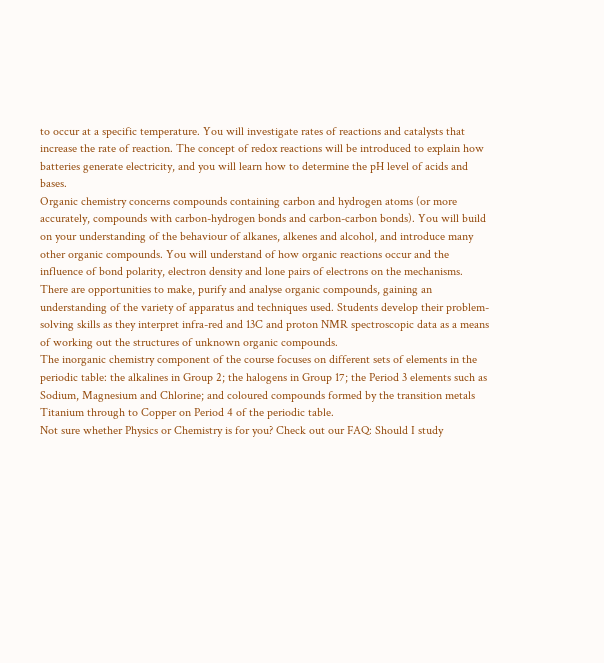to occur at a specific temperature. You will investigate rates of reactions and catalysts that increase the rate of reaction. The concept of redox reactions will be introduced to explain how batteries generate electricity, and you will learn how to determine the pH level of acids and bases.
Organic chemistry concerns compounds containing carbon and hydrogen atoms (or more accurately, compounds with carbon-hydrogen bonds and carbon-carbon bonds). You will build on your understanding of the behaviour of alkanes, alkenes and alcohol, and introduce many other organic compounds. You will understand of how organic reactions occur and the influence of bond polarity, electron density and lone pairs of electrons on the mechanisms.
There are opportunities to make, purify and analyse organic compounds, gaining an understanding of the variety of apparatus and techniques used. Students develop their problem-solving skills as they interpret infra-red and 13C and proton NMR spectroscopic data as a means of working out the structures of unknown organic compounds.
The inorganic chemistry component of the course focuses on different sets of elements in the periodic table: the alkalines in Group 2; the halogens in Group 17; the Period 3 elements such as Sodium, Magnesium and Chlorine; and coloured compounds formed by the transition metals Titanium through to Copper on Period 4 of the periodic table.
Not sure whether Physics or Chemistry is for you? Check out our FAQ: Should I study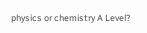physics or chemistry A Level?